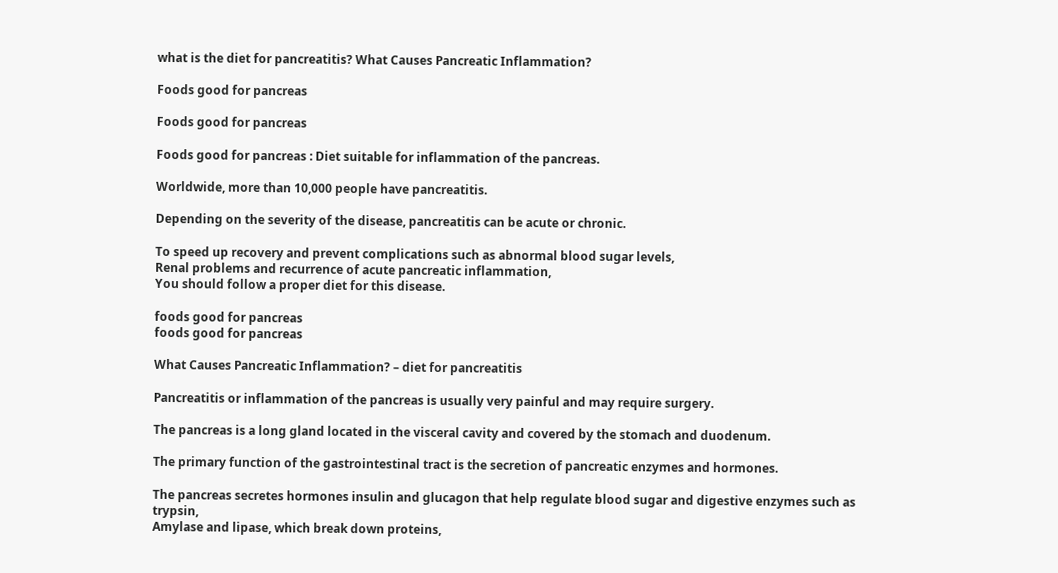what is the diet for pancreatitis? What Causes Pancreatic Inflammation?

Foods good for pancreas

Foods good for pancreas

Foods good for pancreas : Diet suitable for inflammation of the pancreas.

Worldwide, more than 10,000 people have pancreatitis.

Depending on the severity of the disease, pancreatitis can be acute or chronic.

To speed up recovery and prevent complications such as abnormal blood sugar levels,
Renal problems and recurrence of acute pancreatic inflammation,
You should follow a proper diet for this disease.

foods good for pancreas
foods good for pancreas

What Causes Pancreatic Inflammation? – diet for pancreatitis

Pancreatitis or inflammation of the pancreas is usually very painful and may require surgery.

The pancreas is a long gland located in the visceral cavity and covered by the stomach and duodenum.

The primary function of the gastrointestinal tract is the secretion of pancreatic enzymes and hormones.

The pancreas secretes hormones insulin and glucagon that help regulate blood sugar and digestive enzymes such as trypsin,
Amylase and lipase, which break down proteins,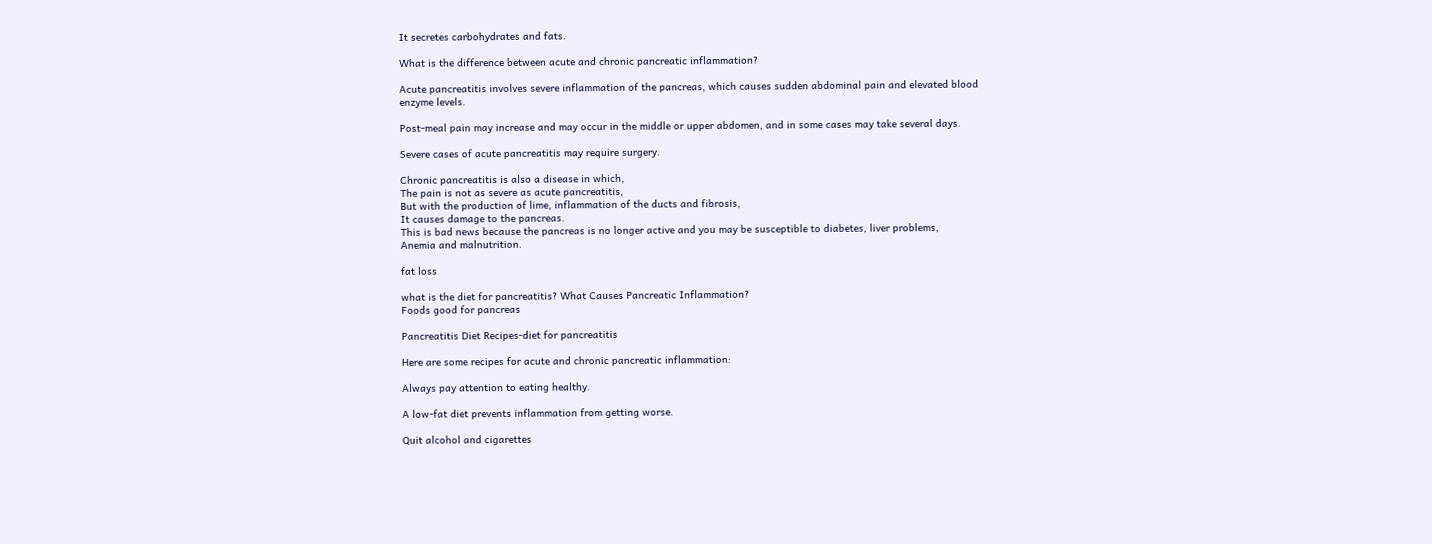It secretes carbohydrates and fats.

What is the difference between acute and chronic pancreatic inflammation?

Acute pancreatitis involves severe inflammation of the pancreas, which causes sudden abdominal pain and elevated blood enzyme levels.

Post-meal pain may increase and may occur in the middle or upper abdomen, and in some cases may take several days.

Severe cases of acute pancreatitis may require surgery.

Chronic pancreatitis is also a disease in which,
The pain is not as severe as acute pancreatitis,
But with the production of lime, inflammation of the ducts and fibrosis,
It causes damage to the pancreas.
This is bad news because the pancreas is no longer active and you may be susceptible to diabetes, liver problems,
Anemia and malnutrition.

fat loss

what is the diet for pancreatitis? What Causes Pancreatic Inflammation?
Foods good for pancreas

Pancreatitis Diet Recipes-diet for pancreatitis

Here are some recipes for acute and chronic pancreatic inflammation:

Always pay attention to eating healthy.

A low-fat diet prevents inflammation from getting worse.

Quit alcohol and cigarettes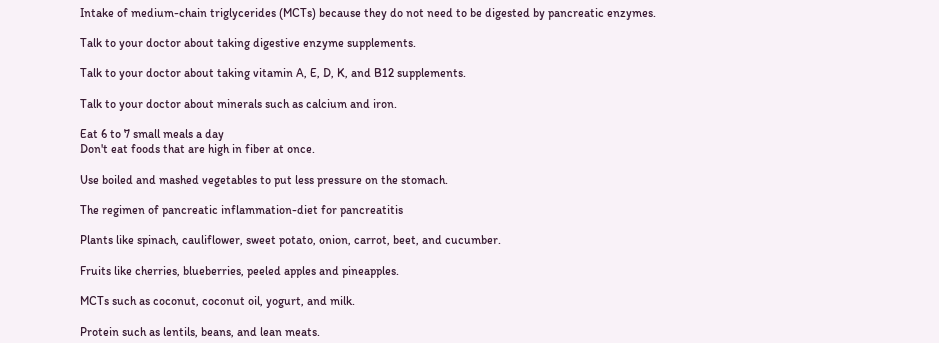Intake of medium-chain triglycerides (MCTs) because they do not need to be digested by pancreatic enzymes.

Talk to your doctor about taking digestive enzyme supplements.

Talk to your doctor about taking vitamin A, E, D, K, and B12 supplements.

Talk to your doctor about minerals such as calcium and iron.

Eat 6 to 7 small meals a day
Don't eat foods that are high in fiber at once.

Use boiled and mashed vegetables to put less pressure on the stomach.

The regimen of pancreatic inflammation-diet for pancreatitis

Plants like spinach, cauliflower, sweet potato, onion, carrot, beet, and cucumber.

Fruits like cherries, blueberries, peeled apples and pineapples.

MCTs such as coconut, coconut oil, yogurt, and milk.

Protein such as lentils, beans, and lean meats.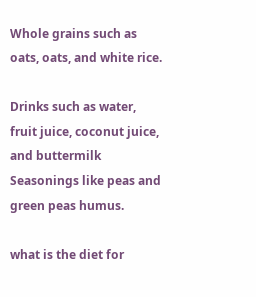Whole grains such as oats, oats, and white rice.

Drinks such as water, fruit juice, coconut juice, and buttermilk
Seasonings like peas and green peas humus.

what is the diet for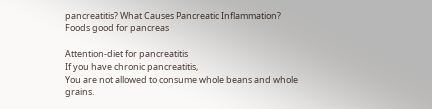pancreatitis? What Causes Pancreatic Inflammation?
Foods good for pancreas

Attention-diet for pancreatitis
If you have chronic pancreatitis,
You are not allowed to consume whole beans and whole grains.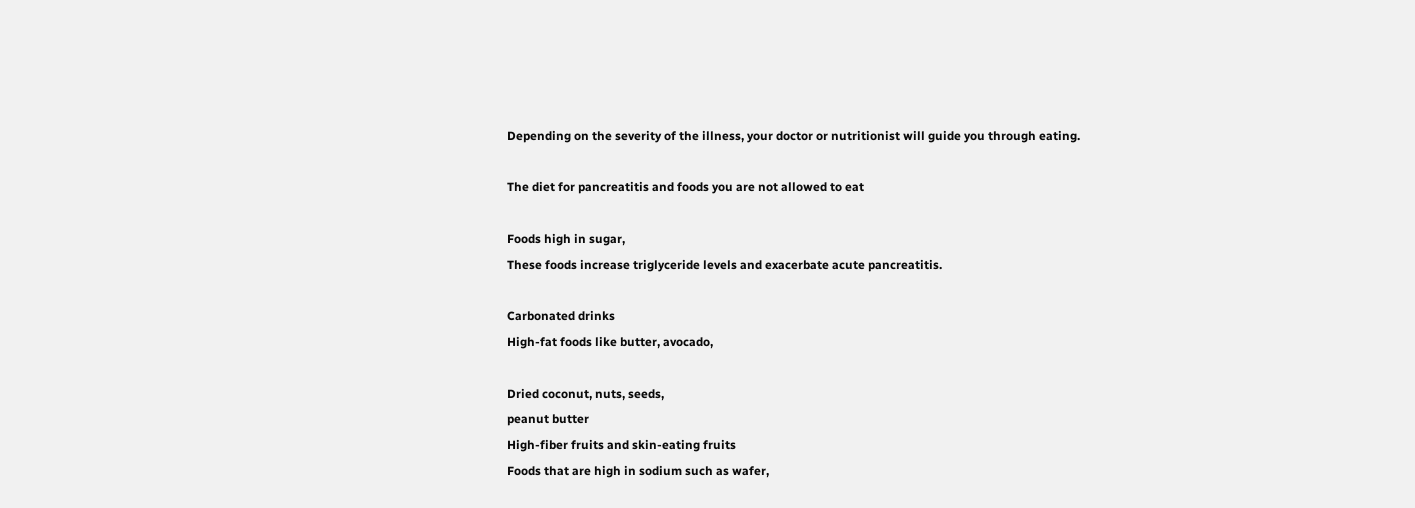Depending on the severity of the illness, your doctor or nutritionist will guide you through eating.

The diet for pancreatitis and foods you are not allowed to eat

Foods high in sugar,
These foods increase triglyceride levels and exacerbate acute pancreatitis.

Carbonated drinks
High-fat foods like butter, avocado,

Dried coconut, nuts, seeds,
peanut butter
High-fiber fruits and skin-eating fruits
Foods that are high in sodium such as wafer,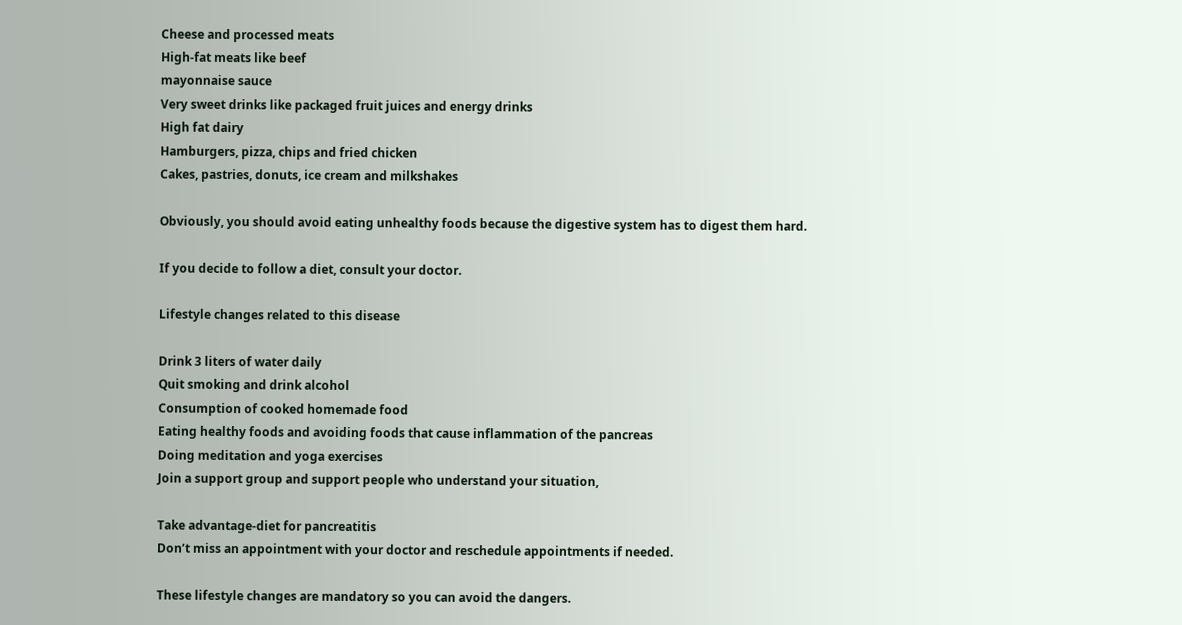Cheese and processed meats
High-fat meats like beef
mayonnaise sauce
Very sweet drinks like packaged fruit juices and energy drinks
High fat dairy
Hamburgers, pizza, chips and fried chicken
Cakes, pastries, donuts, ice cream and milkshakes

Obviously, you should avoid eating unhealthy foods because the digestive system has to digest them hard.

If you decide to follow a diet, consult your doctor.

Lifestyle changes related to this disease

Drink 3 liters of water daily
Quit smoking and drink alcohol
Consumption of cooked homemade food
Eating healthy foods and avoiding foods that cause inflammation of the pancreas
Doing meditation and yoga exercises
Join a support group and support people who understand your situation,

Take advantage-diet for pancreatitis
Don’t miss an appointment with your doctor and reschedule appointments if needed.

These lifestyle changes are mandatory so you can avoid the dangers.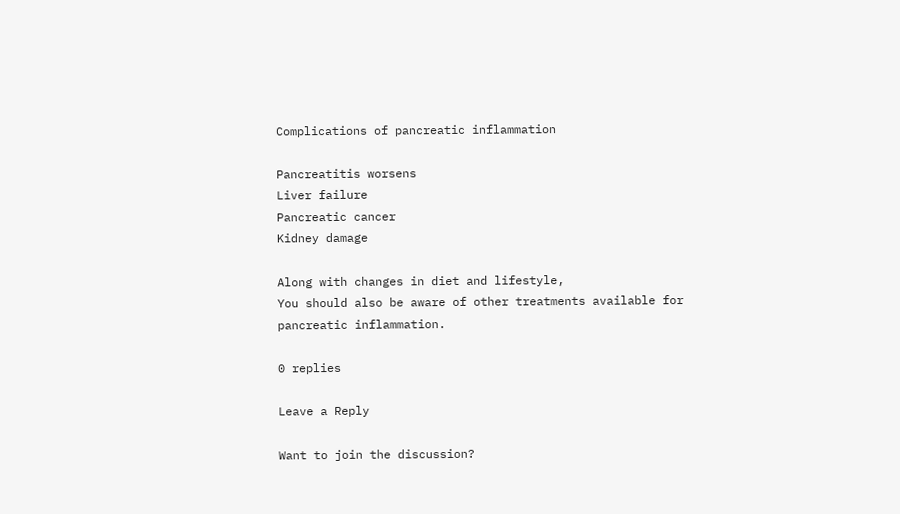Complications of pancreatic inflammation

Pancreatitis worsens
Liver failure
Pancreatic cancer
Kidney damage

Along with changes in diet and lifestyle,
You should also be aware of other treatments available for pancreatic inflammation.

0 replies

Leave a Reply

Want to join the discussion?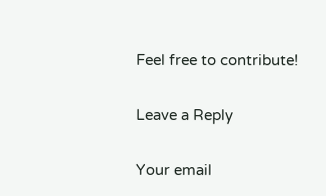Feel free to contribute!

Leave a Reply

Your email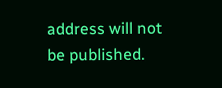address will not be published.